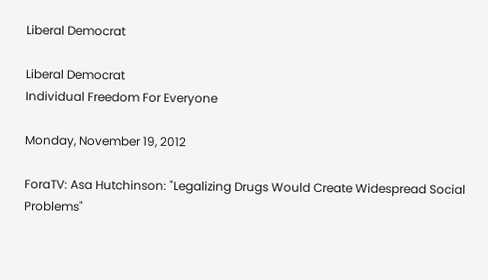Liberal Democrat

Liberal Democrat
Individual Freedom For Everyone

Monday, November 19, 2012

ForaTV: Asa Hutchinson: "Legalizing Drugs Would Create Widespread Social Problems"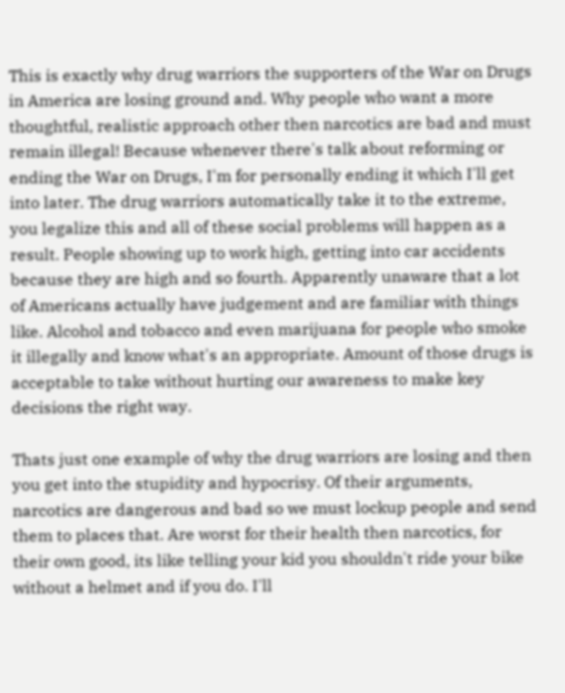This is exactly why drug warriors the supporters of the War on Drugs in America are losing ground and. Why people who want a more thoughtful, realistic approach other then narcotics are bad and must remain illegal! Because whenever there's talk about reforming or ending the War on Drugs, I'm for personally ending it which I'll get into later. The drug warriors automatically take it to the extreme, you legalize this and all of these social problems will happen as a result. People showing up to work high, getting into car accidents because they are high and so fourth. Apparently unaware that a lot of Americans actually have judgement and are familiar with things like. Alcohol and tobacco and even marijuana for people who smoke it illegally and know what's an appropriate. Amount of those drugs is acceptable to take without hurting our awareness to make key decisions the right way.

Thats just one example of why the drug warriors are losing and then you get into the stupidity and hypocrisy. Of their arguments, narcotics are dangerous and bad so we must lockup people and send them to places that. Are worst for their health then narcotics, for their own good, its like telling your kid you shouldn't ride your bike without a helmet and if you do. I'll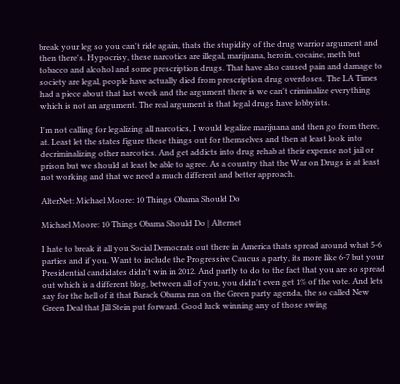break your leg so you can't ride again, thats the stupidity of the drug warrior argument and then there's. Hypocrisy, these narcotics are illegal, marijuana, heroin, cocaine, meth but tobacco and alcohol and some prescription drugs. That have also caused pain and damage to society are legal, people have actually died from prescription drug overdoses. The LA Times had a piece about that last week and the argument there is we can't criminalize everything which is not an argument. The real argument is that legal drugs have lobbyists.

I'm not calling for legalizing all narcotics, I would legalize marijuana and then go from there, at. Least let the states figure these things out for themselves and then at least look into decriminalizing other narcotics. And get addicts into drug rehab at their expense not jail or prison but we should at least be able to agree. As a country that the War on Drugs is at least not working and that we need a much different and better approach.

AlterNet: Michael Moore: 10 Things Obama Should Do

Michael Moore: 10 Things Obama Should Do | Alternet

I hate to break it all you Social Democrats out there in America thats spread around what 5-6 parties and if you. Want to include the Progressive Caucus a party, its more like 6-7 but your Presidential candidates didn't win in 2012. And partly to do to the fact that you are so spread out which is a different blog, between all of you, you didn't even get 1% of the vote. And lets say for the hell of it that Barack Obama ran on the Green party agenda, the so called New Green Deal that Jill Stein put forward. Good luck winning any of those swing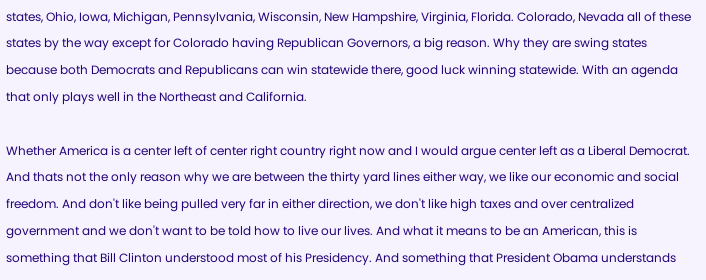states, Ohio, Iowa, Michigan, Pennsylvania, Wisconsin, New Hampshire, Virginia, Florida. Colorado, Nevada all of these states by the way except for Colorado having Republican Governors, a big reason. Why they are swing states because both Democrats and Republicans can win statewide there, good luck winning statewide. With an agenda that only plays well in the Northeast and California.

Whether America is a center left of center right country right now and I would argue center left as a Liberal Democrat. And thats not the only reason why we are between the thirty yard lines either way, we like our economic and social freedom. And don't like being pulled very far in either direction, we don't like high taxes and over centralized government and we don't want to be told how to live our lives. And what it means to be an American, this is something that Bill Clinton understood most of his Presidency. And something that President Obama understands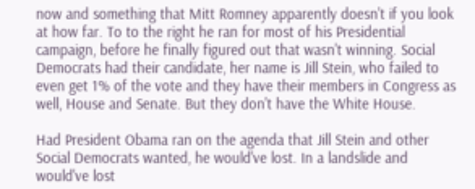now and something that Mitt Romney apparently doesn't if you look at how far. To to the right he ran for most of his Presidential campaign, before he finally figured out that wasn't winning. Social Democrats had their candidate, her name is Jill Stein, who failed to even get 1% of the vote and they have their members in Congress as well, House and Senate. But they don't have the White House.

Had President Obama ran on the agenda that Jill Stein and other Social Democrats wanted, he would've lost. In a landslide and would've lost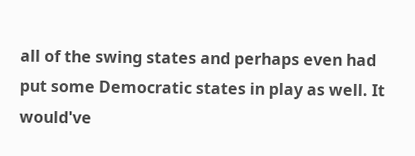all of the swing states and perhaps even had put some Democratic states in play as well. It would've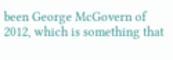been George McGovern of 2012, which is something that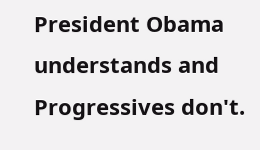President Obama understands and Progressives don't.